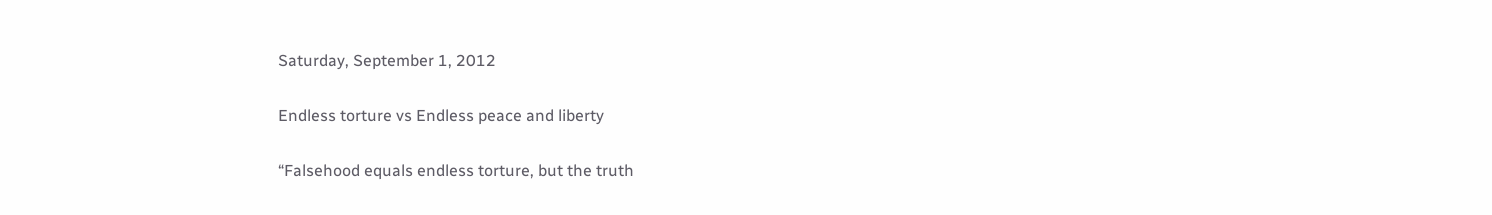Saturday, September 1, 2012

Endless torture vs Endless peace and liberty

“Falsehood equals endless torture, but the truth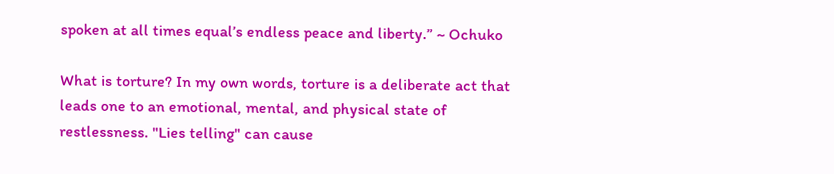spoken at all times equal’s endless peace and liberty.” ~ Ochuko

What is torture? In my own words, torture is a deliberate act that leads one to an emotional, mental, and physical state of restlessness. "Lies telling" can cause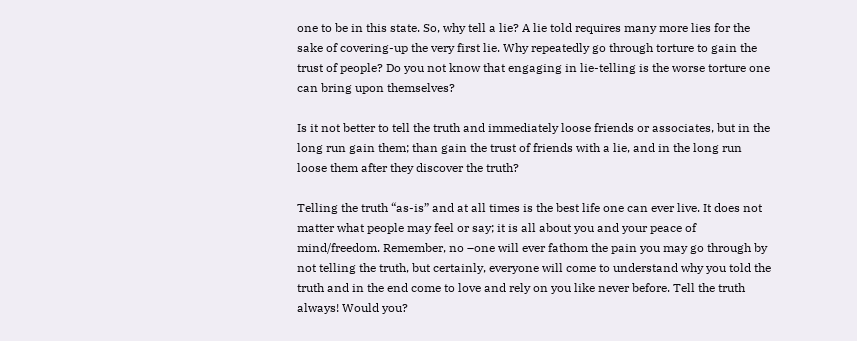one to be in this state. So, why tell a lie? A lie told requires many more lies for the sake of covering-up the very first lie. Why repeatedly go through torture to gain the trust of people? Do you not know that engaging in lie-telling is the worse torture one can bring upon themselves?

Is it not better to tell the truth and immediately loose friends or associates, but in the long run gain them; than gain the trust of friends with a lie, and in the long run loose them after they discover the truth?

Telling the truth “as-is” and at all times is the best life one can ever live. It does not matter what people may feel or say; it is all about you and your peace of mind/freedom. Remember, no –one will ever fathom the pain you may go through by not telling the truth, but certainly, everyone will come to understand why you told the truth and in the end come to love and rely on you like never before. Tell the truth always! Would you?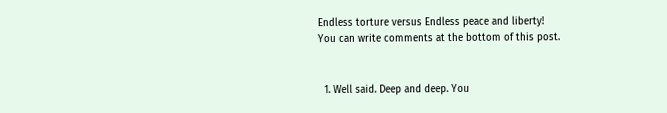Endless torture versus Endless peace and liberty!
You can write comments at the bottom of this post.


  1. Well said. Deep and deep. You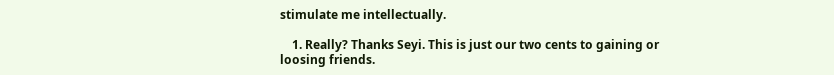stimulate me intellectually.

    1. Really? Thanks Seyi. This is just our two cents to gaining or loosing friends.